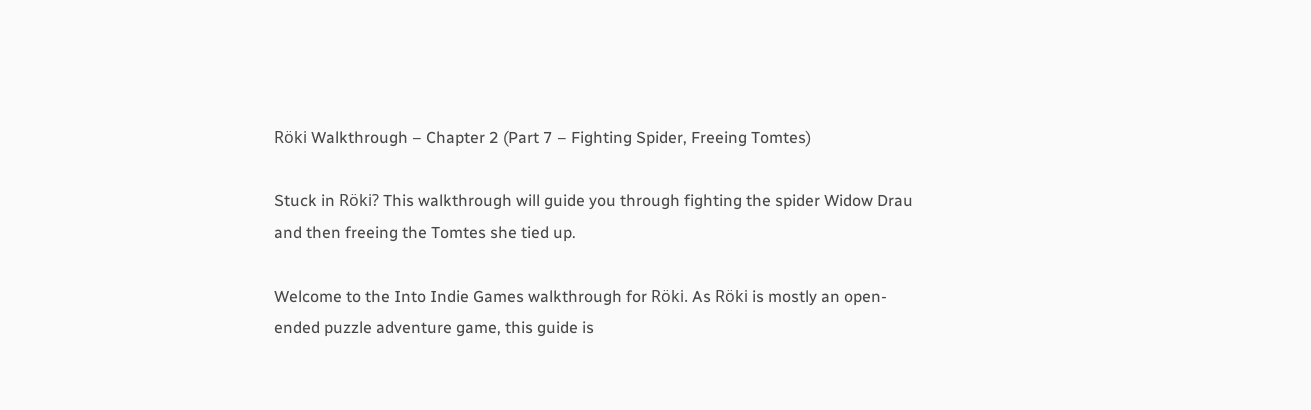Röki Walkthrough – Chapter 2 (Part 7 – Fighting Spider, Freeing Tomtes)

Stuck in Röki? This walkthrough will guide you through fighting the spider Widow Drau and then freeing the Tomtes she tied up.

Welcome to the Into Indie Games walkthrough for Röki. As Röki is mostly an open-ended puzzle adventure game, this guide is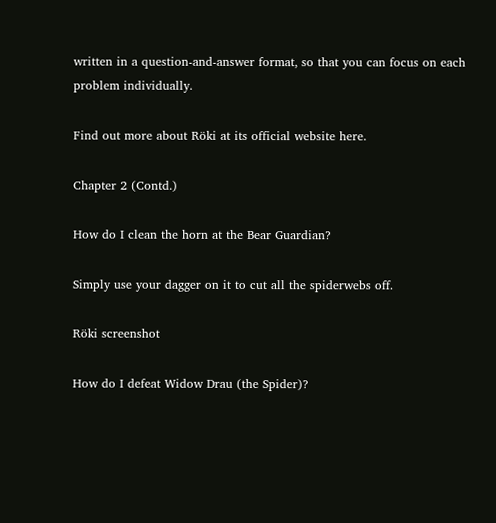written in a question-and-answer format, so that you can focus on each problem individually.

Find out more about Röki at its official website here.

Chapter 2 (Contd.)

How do I clean the horn at the Bear Guardian?

Simply use your dagger on it to cut all the spiderwebs off.

Röki screenshot

How do I defeat Widow Drau (the Spider)?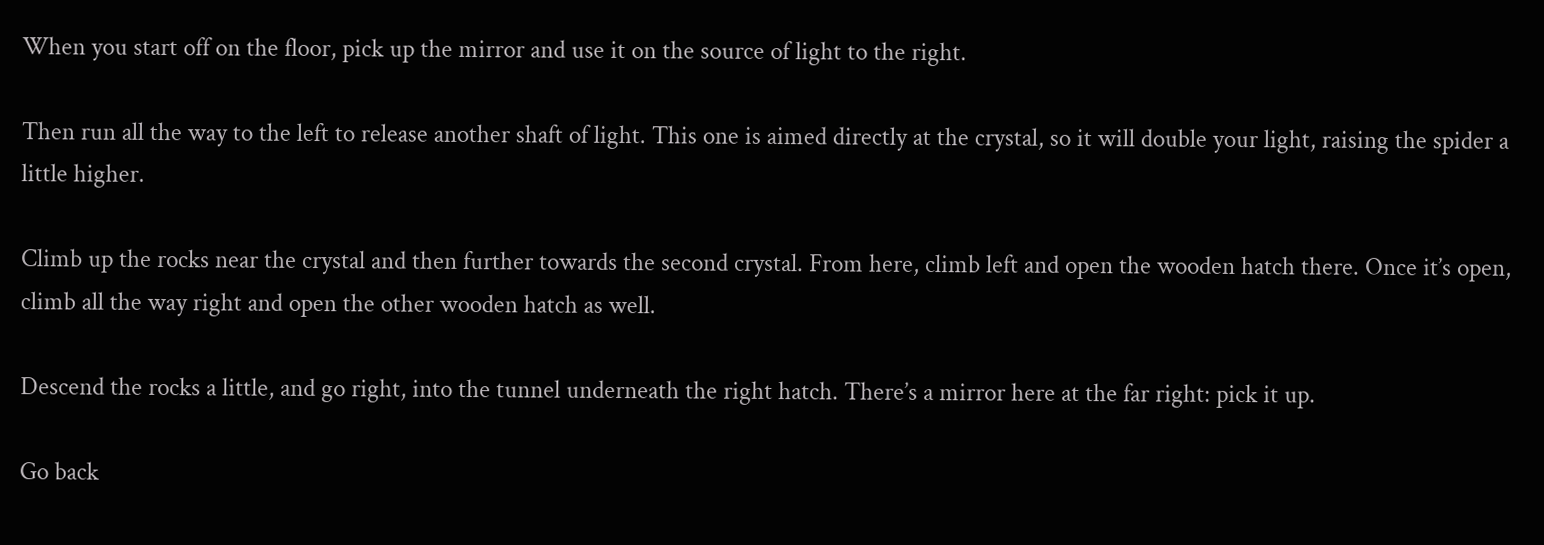When you start off on the floor, pick up the mirror and use it on the source of light to the right.

Then run all the way to the left to release another shaft of light. This one is aimed directly at the crystal, so it will double your light, raising the spider a little higher.

Climb up the rocks near the crystal and then further towards the second crystal. From here, climb left and open the wooden hatch there. Once it’s open, climb all the way right and open the other wooden hatch as well.

Descend the rocks a little, and go right, into the tunnel underneath the right hatch. There’s a mirror here at the far right: pick it up.

Go back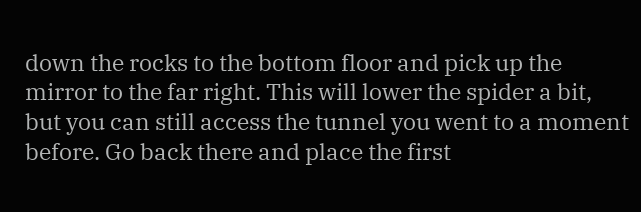down the rocks to the bottom floor and pick up the mirror to the far right. This will lower the spider a bit, but you can still access the tunnel you went to a moment before. Go back there and place the first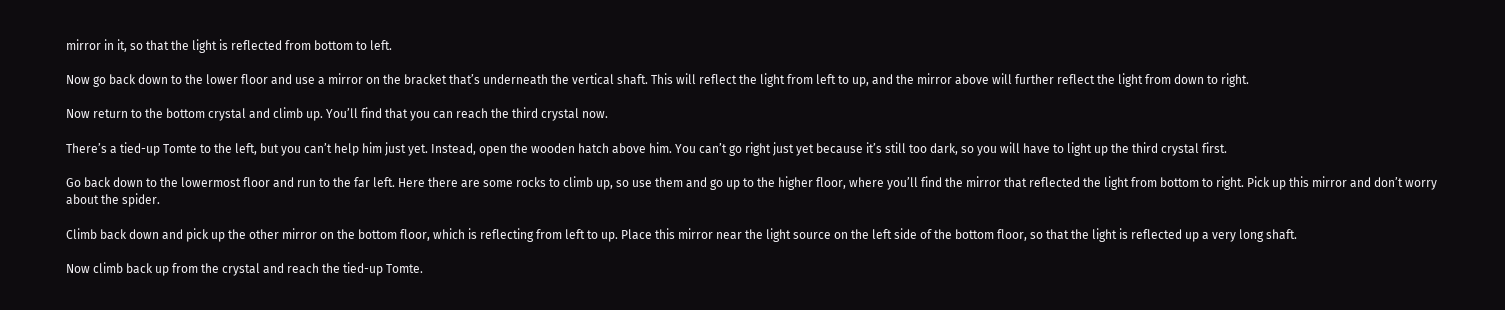mirror in it, so that the light is reflected from bottom to left.

Now go back down to the lower floor and use a mirror on the bracket that’s underneath the vertical shaft. This will reflect the light from left to up, and the mirror above will further reflect the light from down to right.

Now return to the bottom crystal and climb up. You’ll find that you can reach the third crystal now.

There’s a tied-up Tomte to the left, but you can’t help him just yet. Instead, open the wooden hatch above him. You can’t go right just yet because it’s still too dark, so you will have to light up the third crystal first.

Go back down to the lowermost floor and run to the far left. Here there are some rocks to climb up, so use them and go up to the higher floor, where you’ll find the mirror that reflected the light from bottom to right. Pick up this mirror and don’t worry about the spider.

Climb back down and pick up the other mirror on the bottom floor, which is reflecting from left to up. Place this mirror near the light source on the left side of the bottom floor, so that the light is reflected up a very long shaft.

Now climb back up from the crystal and reach the tied-up Tomte.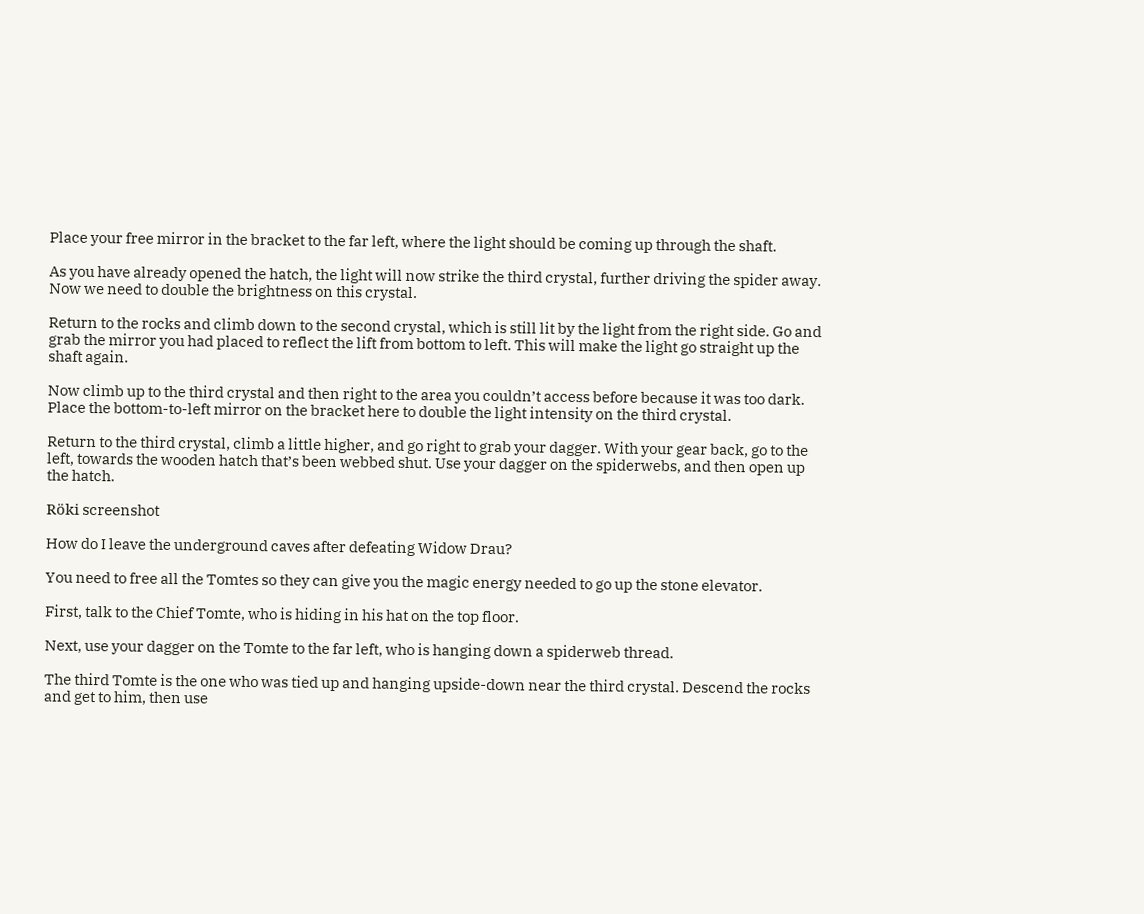Place your free mirror in the bracket to the far left, where the light should be coming up through the shaft.

As you have already opened the hatch, the light will now strike the third crystal, further driving the spider away. Now we need to double the brightness on this crystal.

Return to the rocks and climb down to the second crystal, which is still lit by the light from the right side. Go and grab the mirror you had placed to reflect the lift from bottom to left. This will make the light go straight up the shaft again.

Now climb up to the third crystal and then right to the area you couldn’t access before because it was too dark. Place the bottom-to-left mirror on the bracket here to double the light intensity on the third crystal.

Return to the third crystal, climb a little higher, and go right to grab your dagger. With your gear back, go to the left, towards the wooden hatch that’s been webbed shut. Use your dagger on the spiderwebs, and then open up the hatch.

Röki screenshot

How do I leave the underground caves after defeating Widow Drau?

You need to free all the Tomtes so they can give you the magic energy needed to go up the stone elevator.

First, talk to the Chief Tomte, who is hiding in his hat on the top floor.

Next, use your dagger on the Tomte to the far left, who is hanging down a spiderweb thread.

The third Tomte is the one who was tied up and hanging upside-down near the third crystal. Descend the rocks and get to him, then use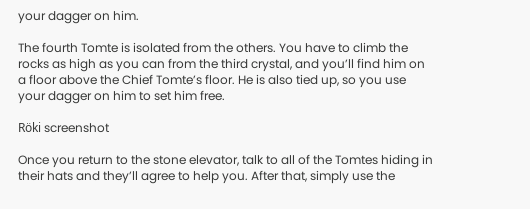your dagger on him.

The fourth Tomte is isolated from the others. You have to climb the rocks as high as you can from the third crystal, and you’ll find him on a floor above the Chief Tomte’s floor. He is also tied up, so you use your dagger on him to set him free.

Röki screenshot

Once you return to the stone elevator, talk to all of the Tomtes hiding in their hats and they’ll agree to help you. After that, simply use the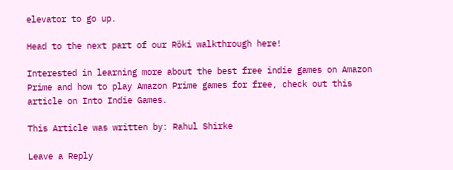elevator to go up.

Head to the next part of our Röki walkthrough here!

Interested in learning more about the best free indie games on Amazon Prime and how to play Amazon Prime games for free, check out this article on Into Indie Games.

This Article was written by: Rahul Shirke

Leave a Reply